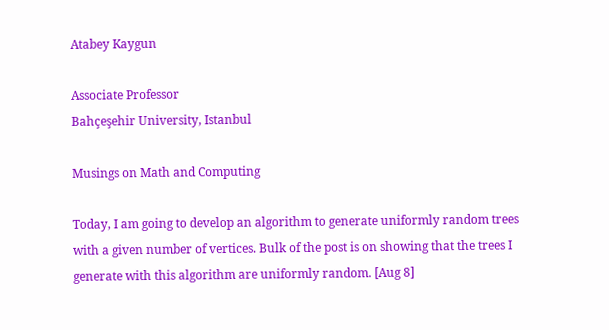Atabey Kaygun

Associate Professor
Bahçeşehir University, Istanbul

Musings on Math and Computing

Today, I am going to develop an algorithm to generate uniformly random trees with a given number of vertices. Bulk of the post is on showing that the trees I generate with this algorithm are uniformly random. [Aug 8]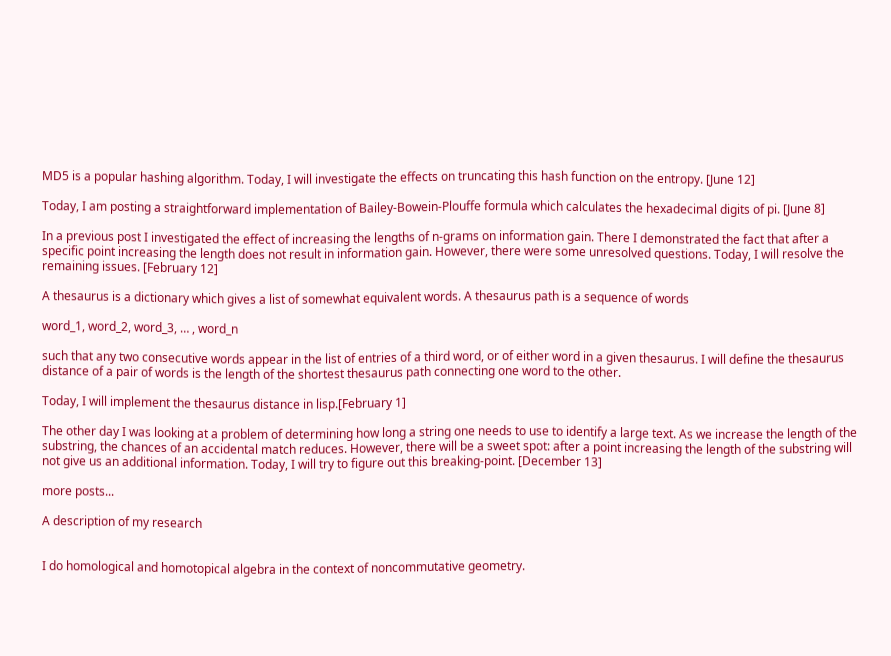MD5 is a popular hashing algorithm. Today, I will investigate the effects on truncating this hash function on the entropy. [June 12]

Today, I am posting a straightforward implementation of Bailey-Bowein-Plouffe formula which calculates the hexadecimal digits of pi. [June 8]

In a previous post I investigated the effect of increasing the lengths of n-grams on information gain. There I demonstrated the fact that after a specific point increasing the length does not result in information gain. However, there were some unresolved questions. Today, I will resolve the remaining issues. [February 12]

A thesaurus is a dictionary which gives a list of somewhat equivalent words. A thesaurus path is a sequence of words

word_1, word_2, word_3, … , word_n

such that any two consecutive words appear in the list of entries of a third word, or of either word in a given thesaurus. I will define the thesaurus distance of a pair of words is the length of the shortest thesaurus path connecting one word to the other.

Today, I will implement the thesaurus distance in lisp.[February 1]

The other day I was looking at a problem of determining how long a string one needs to use to identify a large text. As we increase the length of the substring, the chances of an accidental match reduces. However, there will be a sweet spot: after a point increasing the length of the substring will not give us an additional information. Today, I will try to figure out this breaking-point. [December 13]

more posts...

A description of my research


I do homological and homotopical algebra in the context of noncommutative geometry.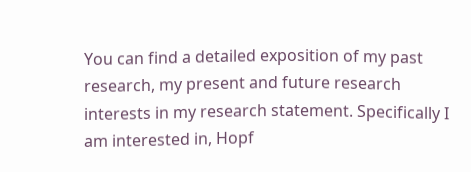You can find a detailed exposition of my past research, my present and future research interests in my research statement. Specifically I am interested in, Hopf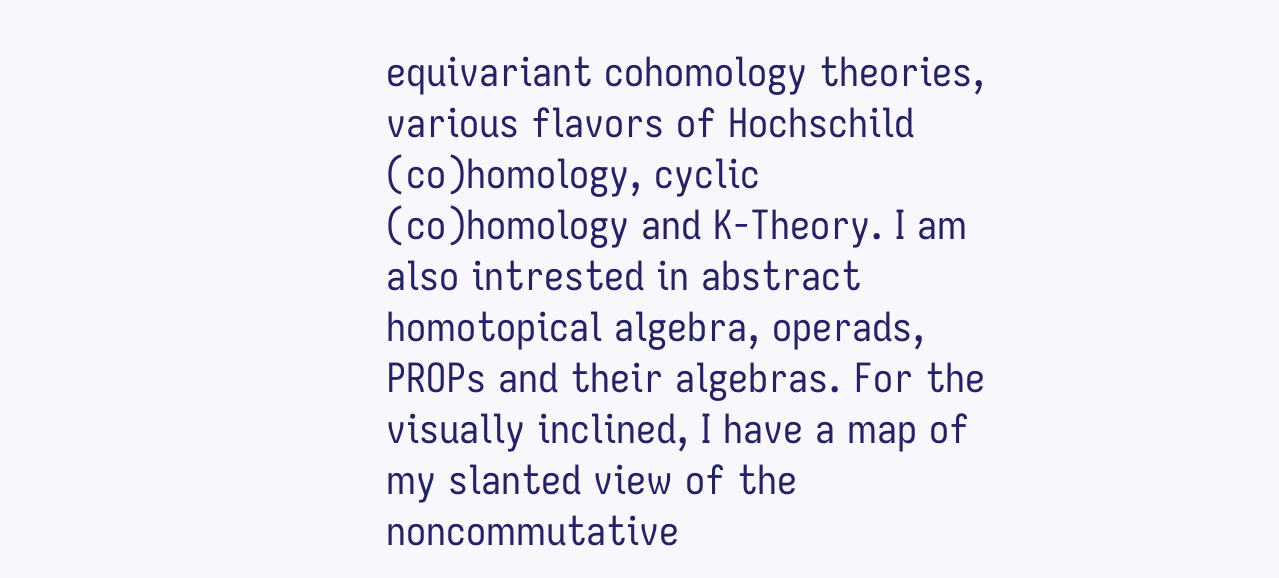equivariant cohomology theories, various flavors of Hochschild (co)homology, cyclic (co)homology and K-Theory. I am also intrested in abstract homotopical algebra, operads, PROPs and their algebras. For the visually inclined, I have a map of my slanted view of the noncommutative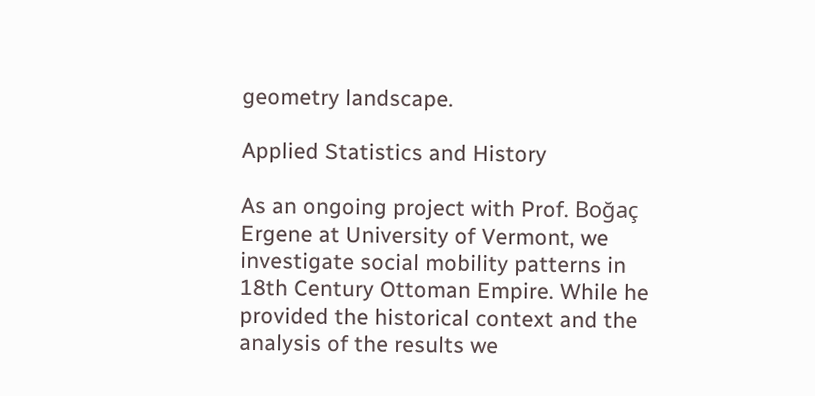geometry landscape.

Applied Statistics and History

As an ongoing project with Prof. Boğaç Ergene at University of Vermont, we investigate social mobility patterns in 18th Century Ottoman Empire. While he provided the historical context and the analysis of the results we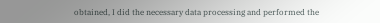obtained, I did the necessary data processing and performed the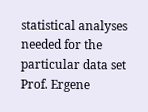statistical analyses needed for the particular data set Prof. Ergene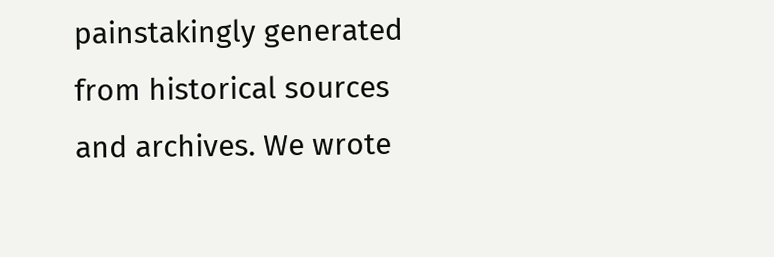painstakingly generated from historical sources and archives. We wrote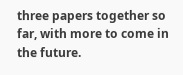three papers together so far, with more to come in the future.